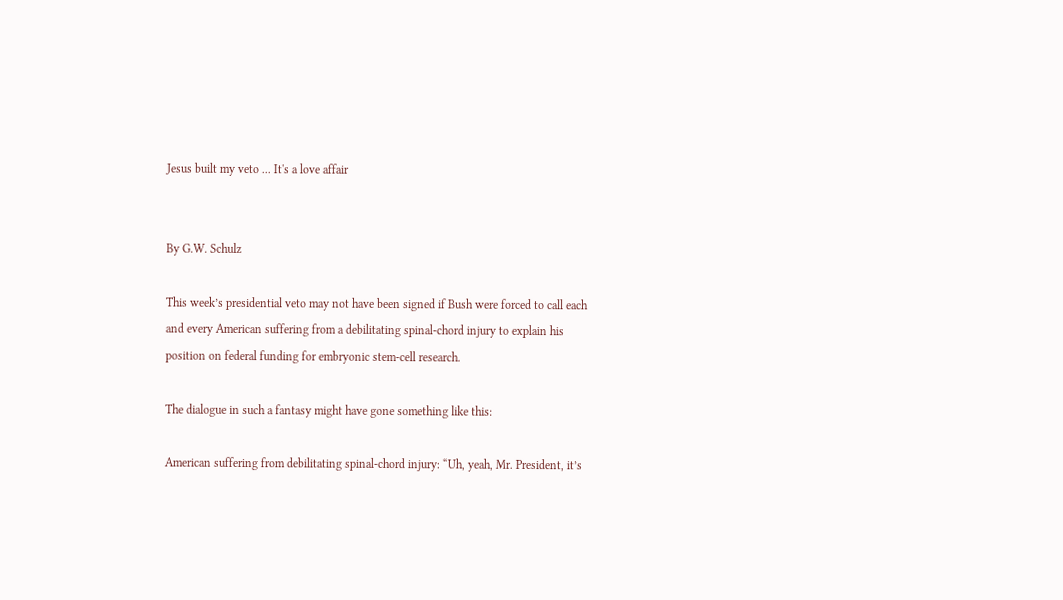Jesus built my veto ... It's a love affair


By G.W. Schulz

This week’s presidential veto may not have been signed if Bush were forced to call each and every American suffering from a debilitating spinal-chord injury to explain his position on federal funding for embryonic stem-cell research.

The dialogue in such a fantasy might have gone something like this:

American suffering from debilitating spinal-chord injury: “Uh, yeah, Mr. President, it’s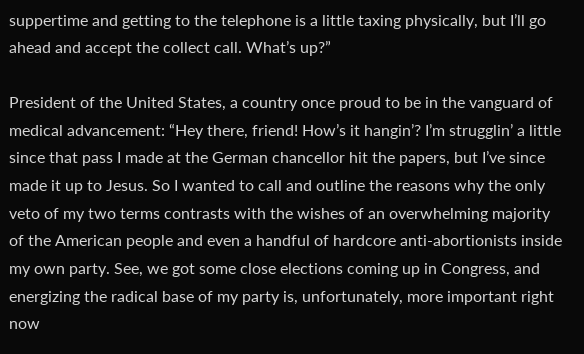suppertime and getting to the telephone is a little taxing physically, but I’ll go ahead and accept the collect call. What’s up?”

President of the United States, a country once proud to be in the vanguard of medical advancement: “Hey there, friend! How’s it hangin’? I’m strugglin’ a little since that pass I made at the German chancellor hit the papers, but I’ve since made it up to Jesus. So I wanted to call and outline the reasons why the only veto of my two terms contrasts with the wishes of an overwhelming majority of the American people and even a handful of hardcore anti-abortionists inside my own party. See, we got some close elections coming up in Congress, and energizing the radical base of my party is, unfortunately, more important right now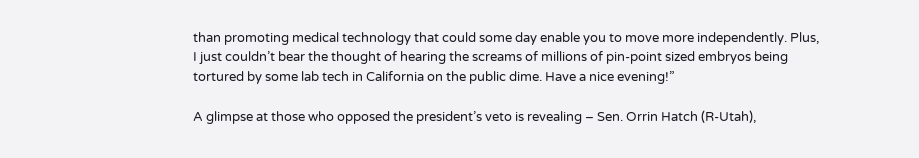than promoting medical technology that could some day enable you to move more independently. Plus, I just couldn’t bear the thought of hearing the screams of millions of pin-point sized embryos being tortured by some lab tech in California on the public dime. Have a nice evening!”

A glimpse at those who opposed the president’s veto is revealing – Sen. Orrin Hatch (R-Utah),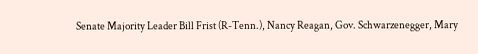Senate Majority Leader Bill Frist (R-Tenn.), Nancy Reagan, Gov. Schwarzenegger, Mary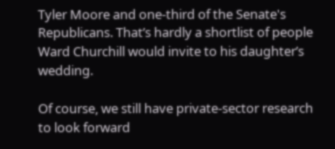Tyler Moore and one-third of the Senate's Republicans. That’s hardly a shortlist of people Ward Churchill would invite to his daughter’s wedding.

Of course, we still have private-sector research to look forward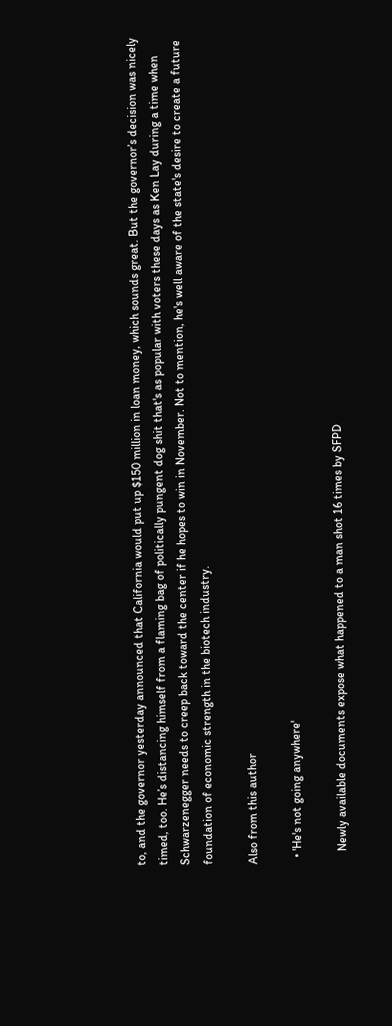to, and the governor yesterday announced that California would put up $150 million in loan money, which sounds great. But the governor’s decision was nicely timed, too. He’s distancing himself from a flaming bag of politically pungent dog shit that's as popular with voters these days as Ken Lay during a time when Schwarzenegger needs to creep back toward the center if he hopes to win in November. Not to mention, he's well aware of the state's desire to create a future foundation of economic strength in the biotech industry.

Also from this author

  • 'He's not going anywhere'

    Newly available documents expose what happened to a man shot 16 times by SFPD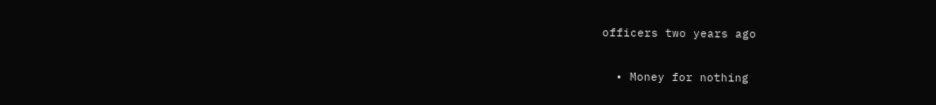officers two years ago

  • Money for nothing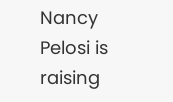Nancy Pelosi is raising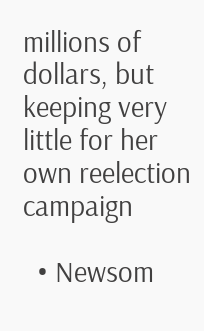millions of dollars, but keeping very little for her own reelection campaign

  • Newsom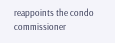reappoints the condo commissioner